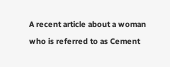A recent article about a woman who is referred to as Cement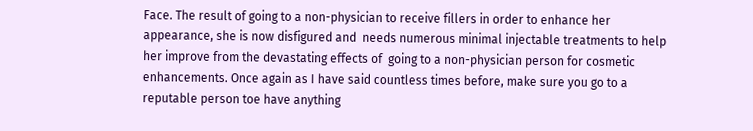Face. The result of going to a non-physician to receive fillers in order to enhance her appearance, she is now disfigured and  needs numerous minimal injectable treatments to help her improve from the devastating effects of  going to a non-physician person for cosmetic enhancements. Once again as I have said countless times before, make sure you go to a reputable person toe have anything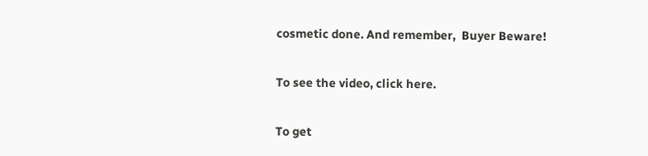cosmetic done. And remember,  Buyer Beware!

To see the video, click here.

To get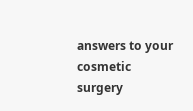answers to your cosmetic surgery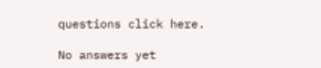questions click here.

No answers yet